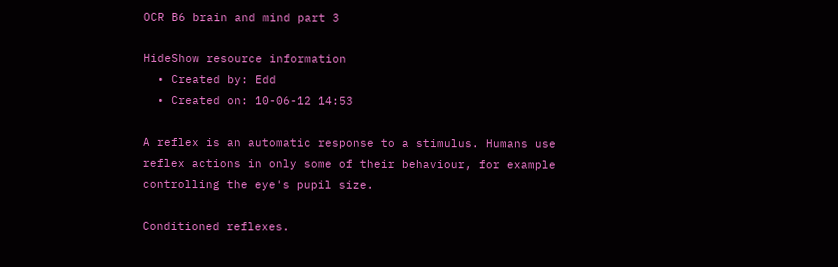OCR B6 brain and mind part 3

HideShow resource information
  • Created by: Edd
  • Created on: 10-06-12 14:53

A reflex is an automatic response to a stimulus. Humans use reflex actions in only some of their behaviour, for example controlling the eye's pupil size.

Conditioned reflexes.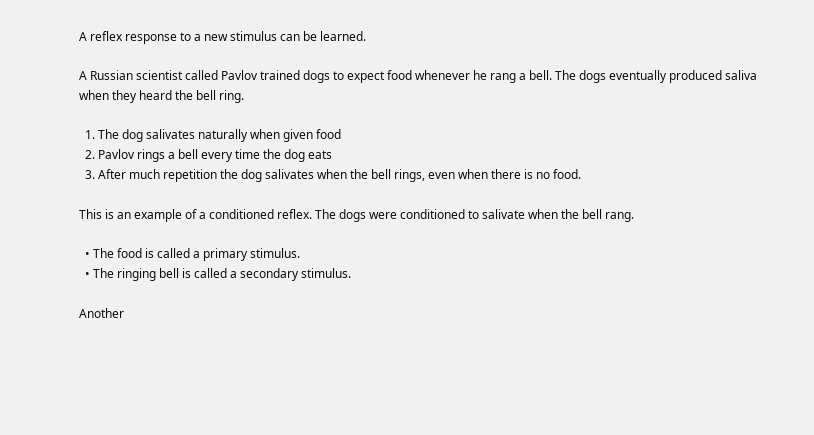A reflex response to a new stimulus can be learned.

A Russian scientist called Pavlov trained dogs to expect food whenever he rang a bell. The dogs eventually produced saliva when they heard the bell ring.

  1. The dog salivates naturally when given food
  2. Pavlov rings a bell every time the dog eats
  3. After much repetition the dog salivates when the bell rings, even when there is no food.

This is an example of a conditioned reflex. The dogs were conditioned to salivate when the bell rang.

  • The food is called a primary stimulus.
  • The ringing bell is called a secondary stimulus.

Another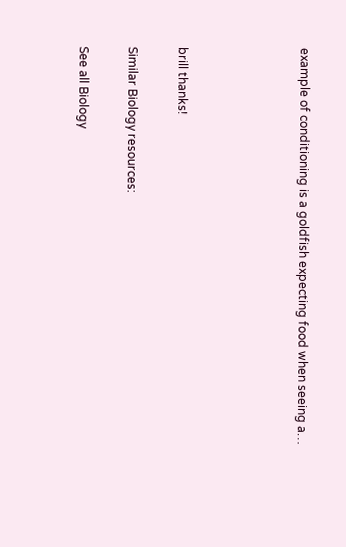example of conditioning is a goldfish expecting food when seeing a…




brill thanks!

Similar Biology resources:

See all Biology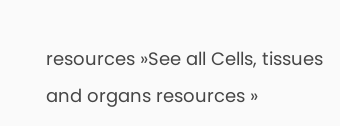resources »See all Cells, tissues and organs resources »